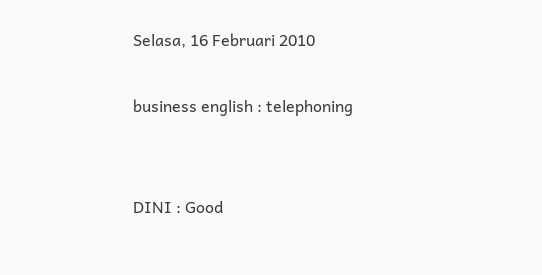Selasa, 16 Februari 2010

business english : telephoning


DINI : Good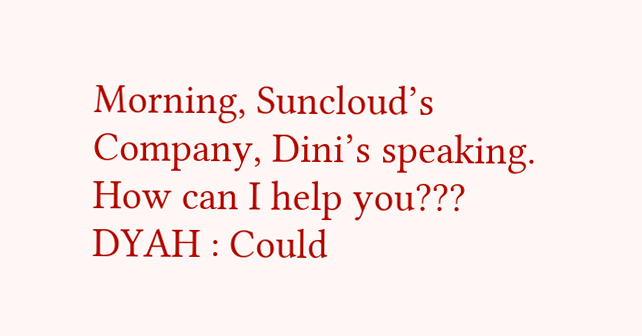Morning, Suncloud’s Company, Dini’s speaking.
How can I help you???
DYAH : Could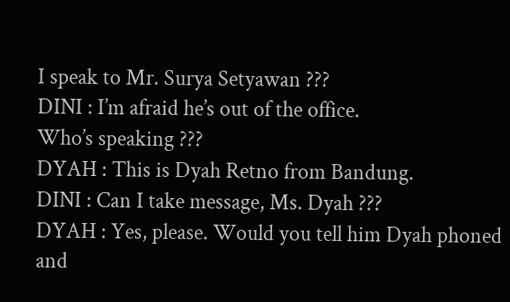I speak to Mr. Surya Setyawan ???
DINI : I’m afraid he’s out of the office.
Who’s speaking ???
DYAH : This is Dyah Retno from Bandung.
DINI : Can I take message, Ms. Dyah ???
DYAH : Yes, please. Would you tell him Dyah phoned and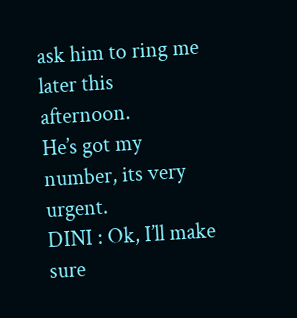ask him to ring me later this afternoon.
He’s got my number, its very urgent.
DINI : Ok, I’ll make sure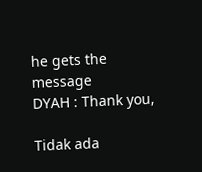he gets the message
DYAH : Thank you,

Tidak ada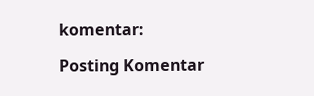komentar:

Posting Komentar